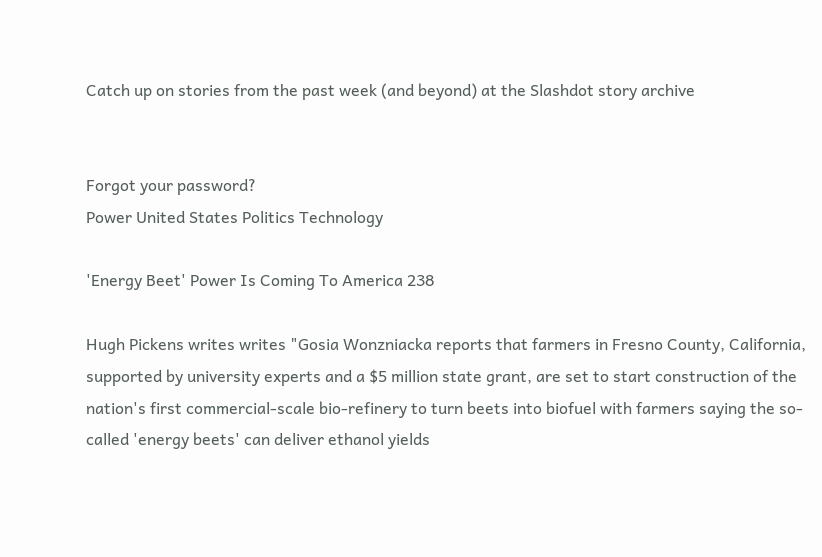Catch up on stories from the past week (and beyond) at the Slashdot story archive


Forgot your password?
Power United States Politics Technology

'Energy Beet' Power Is Coming To America 238

Hugh Pickens writes writes "Gosia Wonzniacka reports that farmers in Fresno County, California, supported by university experts and a $5 million state grant, are set to start construction of the nation's first commercial-scale bio-refinery to turn beets into biofuel with farmers saying the so-called 'energy beets' can deliver ethanol yields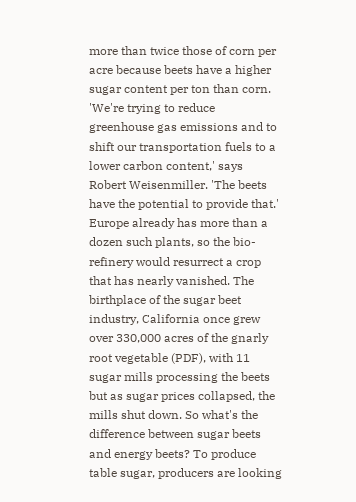more than twice those of corn per acre because beets have a higher sugar content per ton than corn. 'We're trying to reduce greenhouse gas emissions and to shift our transportation fuels to a lower carbon content,' says Robert Weisenmiller. 'The beets have the potential to provide that.' Europe already has more than a dozen such plants, so the bio-refinery would resurrect a crop that has nearly vanished. The birthplace of the sugar beet industry, California once grew over 330,000 acres of the gnarly root vegetable (PDF), with 11 sugar mills processing the beets but as sugar prices collapsed, the mills shut down. So what's the difference between sugar beets and energy beets? To produce table sugar, producers are looking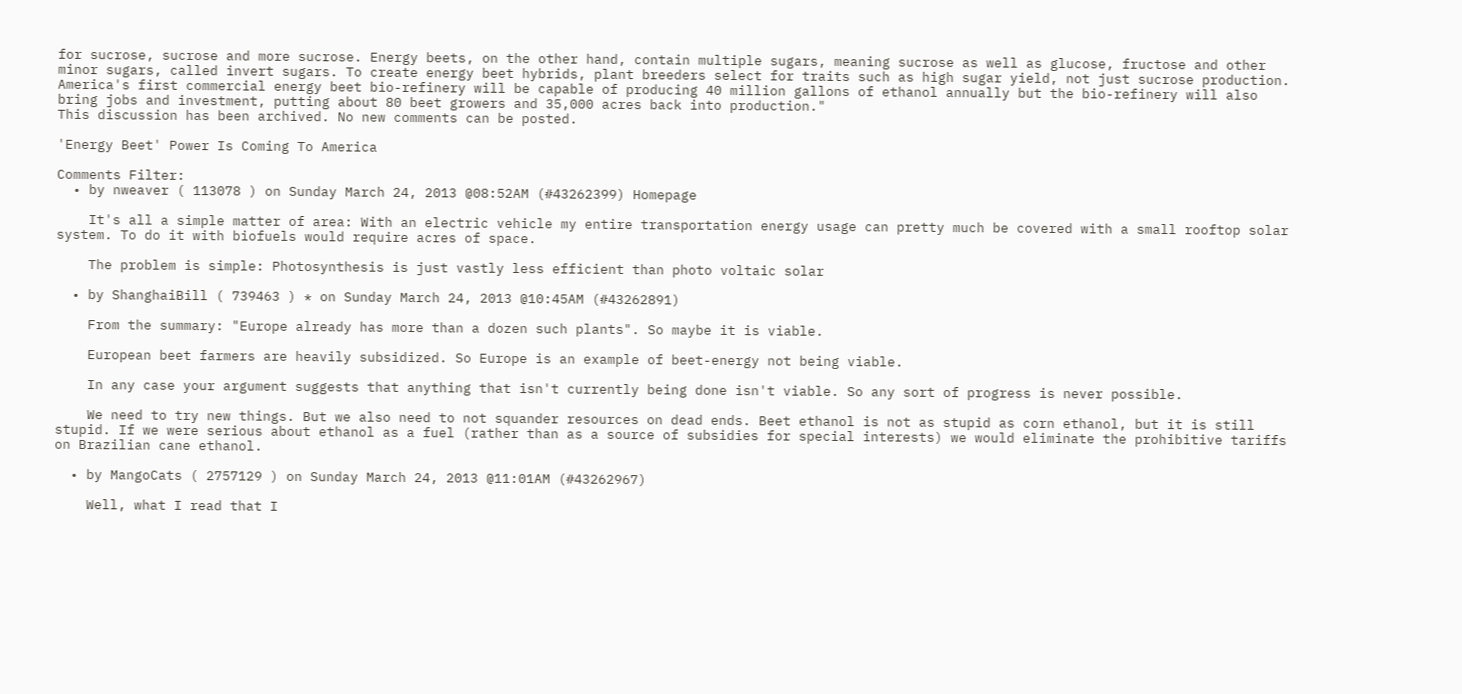for sucrose, sucrose and more sucrose. Energy beets, on the other hand, contain multiple sugars, meaning sucrose as well as glucose, fructose and other minor sugars, called invert sugars. To create energy beet hybrids, plant breeders select for traits such as high sugar yield, not just sucrose production. America's first commercial energy beet bio-refinery will be capable of producing 40 million gallons of ethanol annually but the bio-refinery will also bring jobs and investment, putting about 80 beet growers and 35,000 acres back into production."
This discussion has been archived. No new comments can be posted.

'Energy Beet' Power Is Coming To America

Comments Filter:
  • by nweaver ( 113078 ) on Sunday March 24, 2013 @08:52AM (#43262399) Homepage

    It's all a simple matter of area: With an electric vehicle my entire transportation energy usage can pretty much be covered with a small rooftop solar system. To do it with biofuels would require acres of space.

    The problem is simple: Photosynthesis is just vastly less efficient than photo voltaic solar

  • by ShanghaiBill ( 739463 ) * on Sunday March 24, 2013 @10:45AM (#43262891)

    From the summary: "Europe already has more than a dozen such plants". So maybe it is viable.

    European beet farmers are heavily subsidized. So Europe is an example of beet-energy not being viable.

    In any case your argument suggests that anything that isn't currently being done isn't viable. So any sort of progress is never possible.

    We need to try new things. But we also need to not squander resources on dead ends. Beet ethanol is not as stupid as corn ethanol, but it is still stupid. If we were serious about ethanol as a fuel (rather than as a source of subsidies for special interests) we would eliminate the prohibitive tariffs on Brazilian cane ethanol.

  • by MangoCats ( 2757129 ) on Sunday March 24, 2013 @11:01AM (#43262967)

    Well, what I read that I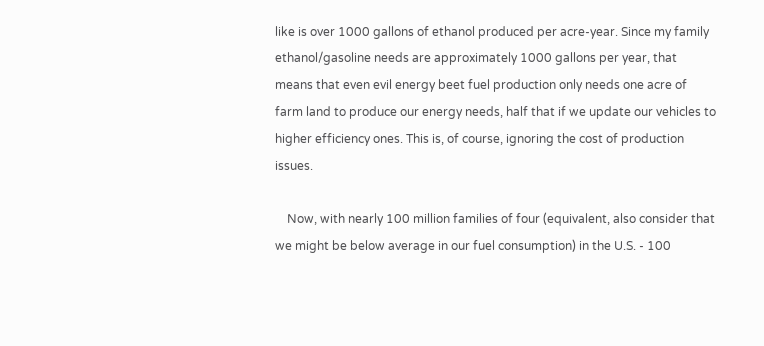like is over 1000 gallons of ethanol produced per acre-year. Since my family ethanol/gasoline needs are approximately 1000 gallons per year, that means that even evil energy beet fuel production only needs one acre of farm land to produce our energy needs, half that if we update our vehicles to higher efficiency ones. This is, of course, ignoring the cost of production issues.

    Now, with nearly 100 million families of four (equivalent, also consider that we might be below average in our fuel consumption) in the U.S. - 100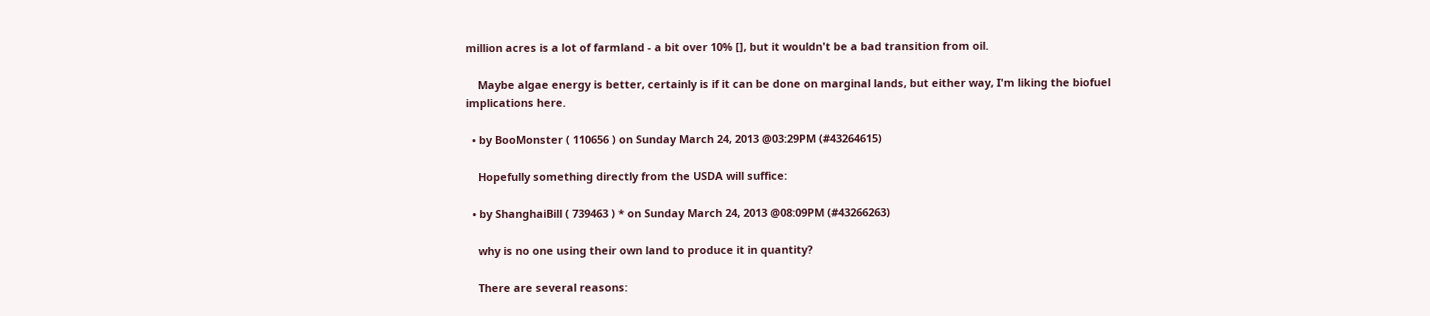million acres is a lot of farmland - a bit over 10% [], but it wouldn't be a bad transition from oil.

    Maybe algae energy is better, certainly is if it can be done on marginal lands, but either way, I'm liking the biofuel implications here.

  • by BooMonster ( 110656 ) on Sunday March 24, 2013 @03:29PM (#43264615)

    Hopefully something directly from the USDA will suffice:

  • by ShanghaiBill ( 739463 ) * on Sunday March 24, 2013 @08:09PM (#43266263)

    why is no one using their own land to produce it in quantity?

    There are several reasons: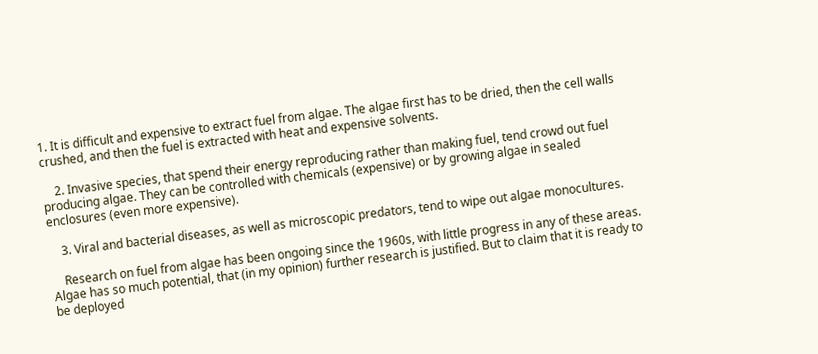1. It is difficult and expensive to extract fuel from algae. The algae first has to be dried, then the cell walls crushed, and then the fuel is extracted with heat and expensive solvents.

    2. Invasive species, that spend their energy reproducing rather than making fuel, tend crowd out fuel producing algae. They can be controlled with chemicals (expensive) or by growing algae in sealed enclosures (even more expensive).

    3. Viral and bacterial diseases, as well as microscopic predators, tend to wipe out algae monocultures.

    Research on fuel from algae has been ongoing since the 1960s, with little progress in any of these areas. Algae has so much potential, that (in my opinion) further research is justified. But to claim that it is ready to be deployed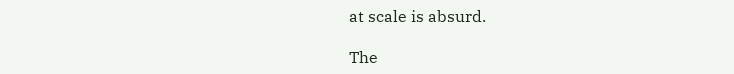at scale is absurd.

The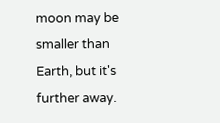moon may be smaller than Earth, but it's further away.